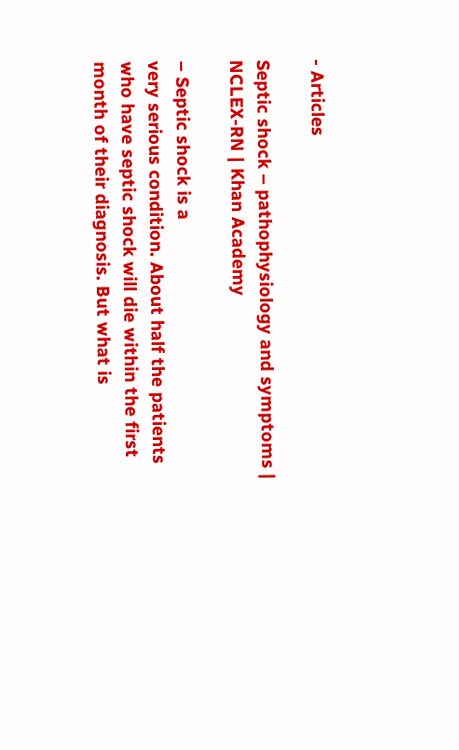- Articles

Septic shock – pathophysiology and symptoms | NCLEX-RN | Khan Academy

– Septic shock is a
very serious condition. About half the patients
who have septic shock will die within the first
month of their diagnosis. But what is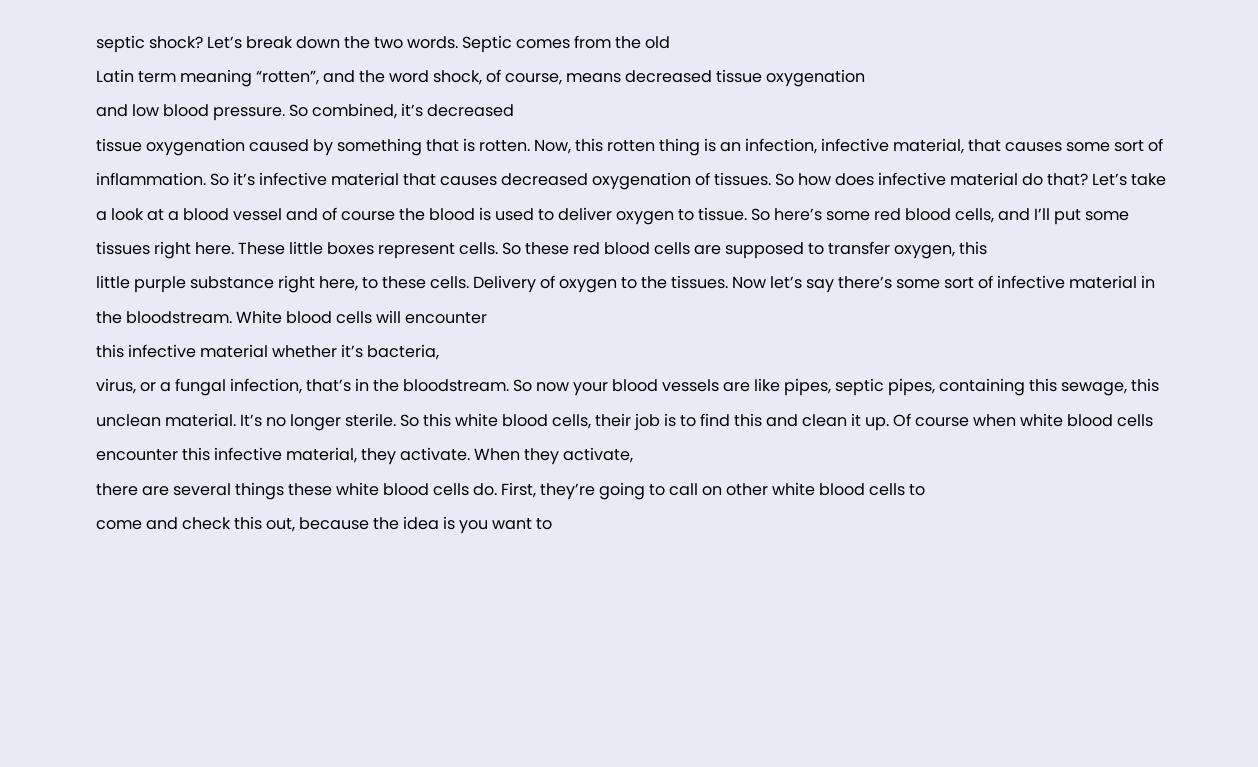septic shock? Let’s break down the two words. Septic comes from the old
Latin term meaning “rotten”, and the word shock, of course, means decreased tissue oxygenation
and low blood pressure. So combined, it’s decreased
tissue oxygenation caused by something that is rotten. Now, this rotten thing is an infection, infective material, that causes some sort of inflammation. So it’s infective material that causes decreased oxygenation of tissues. So how does infective material do that? Let’s take a look at a blood vessel and of course the blood is used to deliver oxygen to tissue. So here’s some red blood cells, and I’ll put some tissues right here. These little boxes represent cells. So these red blood cells are supposed to transfer oxygen, this
little purple substance right here, to these cells. Delivery of oxygen to the tissues. Now let’s say there’s some sort of infective material in the bloodstream. White blood cells will encounter
this infective material whether it’s bacteria,
virus, or a fungal infection, that’s in the bloodstream. So now your blood vessels are like pipes, septic pipes, containing this sewage, this unclean material. It’s no longer sterile. So this white blood cells, their job is to find this and clean it up. Of course when white blood cells encounter this infective material, they activate. When they activate,
there are several things these white blood cells do. First, they’re going to call on other white blood cells to
come and check this out, because the idea is you want to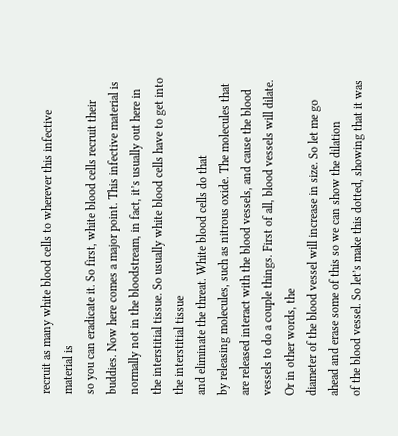recruit as many white blood cells to wherever this infective material is
so you can eradicate it. So first, white blood cells recruit their buddies. Now here comes a major point. This infective material is normally not in the bloodstream, in fact, it’s usually out here in
the interstitial tissue. So usually white blood cells have to get into the interstitial tissue
and eliminate the threat. White blood cells do that
by releasing molecules, such as nitrous oxide. The molecules that are released interact with the blood vessels, and cause the blood vessels to do a couple things. First of all, blood vessels will dilate. Or in other words, the
diameter of the blood vessel will increase in size. So let me go ahead and erase some of this so we can show the dilation
of the blood vessel. So let’s make this dotted, showing that it was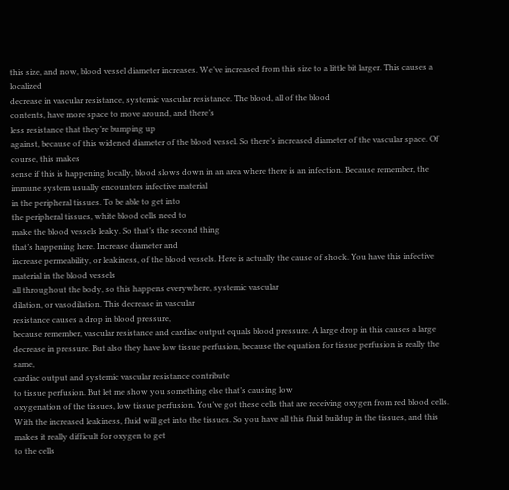this size, and now, blood vessel diameter increases. We’ve increased from this size to a little bit larger. This causes a localized
decrease in vascular resistance, systemic vascular resistance. The blood, all of the blood
contents, have more space to move around, and there’s
less resistance that they’re bumping up
against, because of this widened diameter of the blood vessel. So there’s increased diameter of the vascular space. Of course, this makes
sense if this is happening locally, blood slows down in an area where there is an infection. Because remember, the
immune system usually encounters infective material
in the peripheral tissues. To be able to get into
the peripheral tissues, white blood cells need to
make the blood vessels leaky. So that’s the second thing
that’s happening here. Increase diameter and
increase permeability, or leakiness, of the blood vessels. Here is actually the cause of shock. You have this infective material in the blood vessels
all throughout the body, so this happens everywhere, systemic vascular
dilation, or vasodilation. This decrease in vascular
resistance causes a drop in blood pressure,
because remember, vascular resistance and cardiac output equals blood pressure. A large drop in this causes a large decrease in pressure. But also they have low tissue perfusion, because the equation for tissue perfusion is really the same,
cardiac output and systemic vascular resistance contribute
to tissue perfusion. But let me show you something else that’s causing low
oxygenation of the tissues, low tissue perfusion. You’ve got these cells that are receiving oxygen from red blood cells. With the increased leakiness, fluid will get into the tissues. So you have all this fluid buildup in the tissues, and this makes it really difficult for oxygen to get
to the cells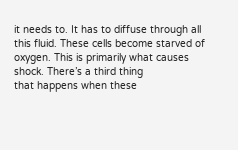it needs to. It has to diffuse through all this fluid. These cells become starved of oxygen. This is primarily what causes shock. There’s a third thing
that happens when these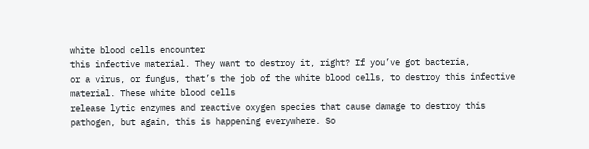white blood cells encounter
this infective material. They want to destroy it, right? If you’ve got bacteria,
or a virus, or fungus, that’s the job of the white blood cells, to destroy this infective material. These white blood cells
release lytic enzymes and reactive oxygen species that cause damage to destroy this
pathogen, but again, this is happening everywhere. So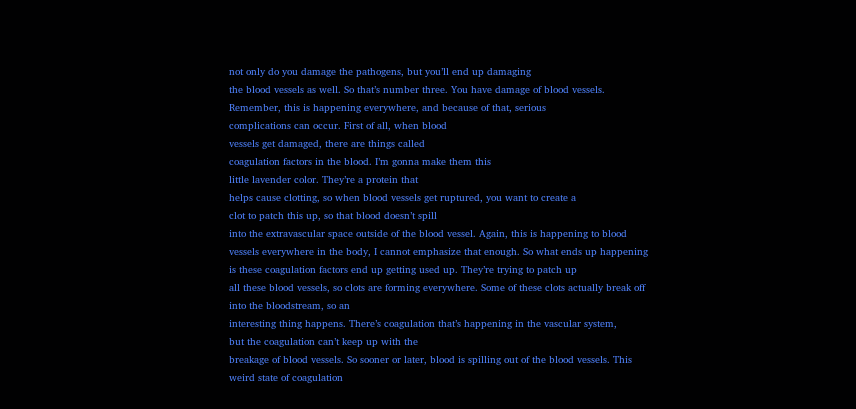not only do you damage the pathogens, but you’ll end up damaging
the blood vessels as well. So that’s number three. You have damage of blood vessels. Remember, this is happening everywhere, and because of that, serious
complications can occur. First of all, when blood
vessels get damaged, there are things called
coagulation factors in the blood. I’m gonna make them this
little lavender color. They’re a protein that
helps cause clotting, so when blood vessels get ruptured, you want to create a
clot to patch this up, so that blood doesn’t spill
into the extravascular space outside of the blood vessel. Again, this is happening to blood vessels everywhere in the body, I cannot emphasize that enough. So what ends up happening
is these coagulation factors end up getting used up. They’re trying to patch up
all these blood vessels, so clots are forming everywhere. Some of these clots actually break off into the bloodstream, so an
interesting thing happens. There’s coagulation that’s happening in the vascular system,
but the coagulation can’t keep up with the
breakage of blood vessels. So sooner or later, blood is spilling out of the blood vessels. This weird state of coagulation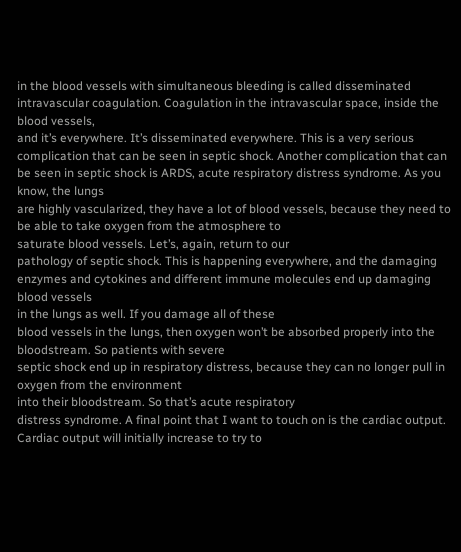in the blood vessels with simultaneous bleeding is called disseminated intravascular coagulation. Coagulation in the intravascular space, inside the blood vessels,
and it’s everywhere. It’s disseminated everywhere. This is a very serious complication that can be seen in septic shock. Another complication that can be seen in septic shock is ARDS, acute respiratory distress syndrome. As you know, the lungs
are highly vascularized, they have a lot of blood vessels, because they need to
be able to take oxygen from the atmosphere to
saturate blood vessels. Let’s, again, return to our
pathology of septic shock. This is happening everywhere, and the damaging enzymes and cytokines and different immune molecules end up damaging blood vessels
in the lungs as well. If you damage all of these
blood vessels in the lungs, then oxygen won’t be absorbed properly into the bloodstream. So patients with severe
septic shock end up in respiratory distress, because they can no longer pull in oxygen from the environment
into their bloodstream. So that’s acute respiratory
distress syndrome. A final point that I want to touch on is the cardiac output. Cardiac output will initially increase to try to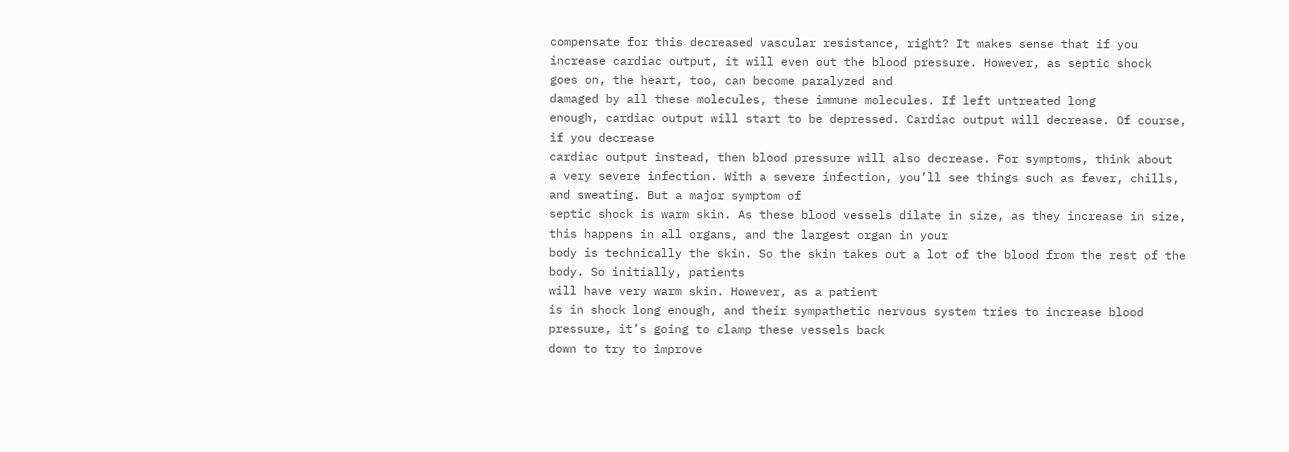compensate for this decreased vascular resistance, right? It makes sense that if you
increase cardiac output, it will even out the blood pressure. However, as septic shock
goes on, the heart, too, can become paralyzed and
damaged by all these molecules, these immune molecules. If left untreated long
enough, cardiac output will start to be depressed. Cardiac output will decrease. Of course, if you decrease
cardiac output instead, then blood pressure will also decrease. For symptoms, think about
a very severe infection. With a severe infection, you’ll see things such as fever, chills, and sweating. But a major symptom of
septic shock is warm skin. As these blood vessels dilate in size, as they increase in size,
this happens in all organs, and the largest organ in your
body is technically the skin. So the skin takes out a lot of the blood from the rest of the body. So initially, patients
will have very warm skin. However, as a patient
is in shock long enough, and their sympathetic nervous system tries to increase blood pressure, it’s going to clamp these vessels back
down to try to improve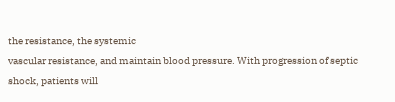the resistance, the systemic
vascular resistance, and maintain blood pressure. With progression of septic shock, patients will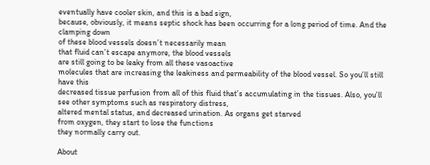eventually have cooler skin, and this is a bad sign,
because, obviously, it means septic shock has been occurring for a long period of time. And the clamping down
of these blood vessels doesn’t necessarily mean
that fluid can’t escape anymore, the blood vessels
are still going to be leaky from all these vasoactive
molecules that are increasing the leakiness and permeability of the blood vessel. So you’ll still have this
decreased tissue perfusion from all of this fluid that’s accumulating in the tissues. Also, you’ll see other symptoms such as respiratory distress,
altered mental status, and decreased urination. As organs get starved
from oxygen, they start to lose the functions
they normally carry out.

About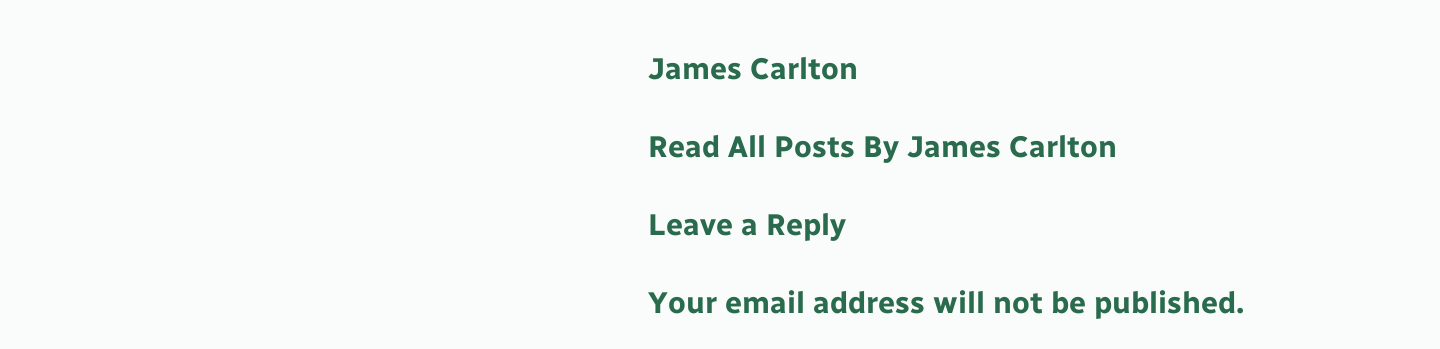James Carlton

Read All Posts By James Carlton

Leave a Reply

Your email address will not be published.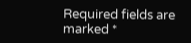Required fields are marked *